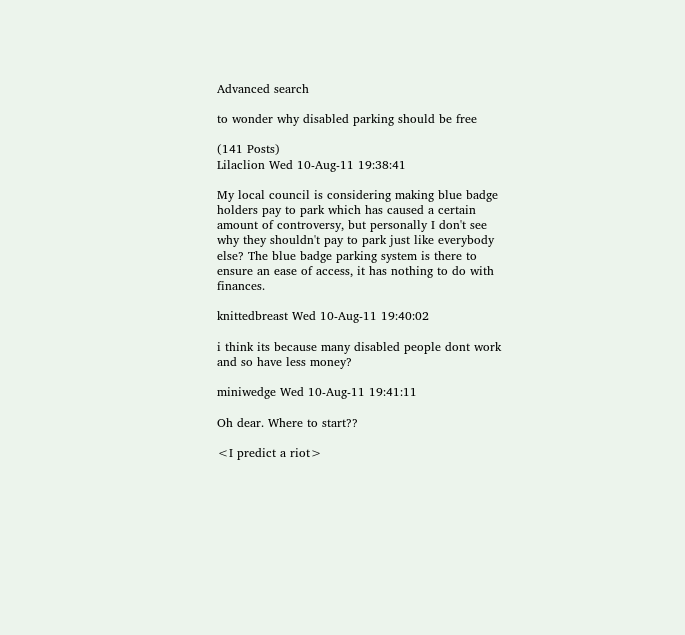Advanced search

to wonder why disabled parking should be free

(141 Posts)
Lilaclion Wed 10-Aug-11 19:38:41

My local council is considering making blue badge holders pay to park which has caused a certain amount of controversy, but personally I don't see why they shouldn't pay to park just like everybody else? The blue badge parking system is there to ensure an ease of access, it has nothing to do with finances.

knittedbreast Wed 10-Aug-11 19:40:02

i think its because many disabled people dont work and so have less money?

miniwedge Wed 10-Aug-11 19:41:11

Oh dear. Where to start??

<I predict a riot>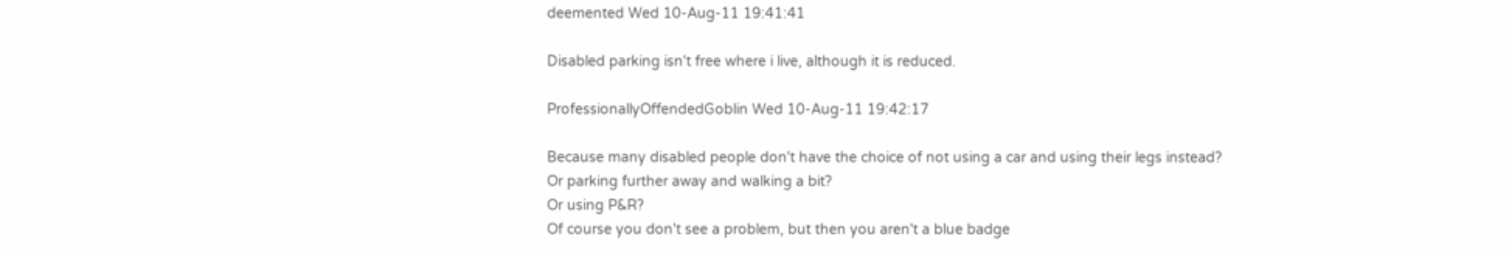deemented Wed 10-Aug-11 19:41:41

Disabled parking isn't free where i live, although it is reduced.

ProfessionallyOffendedGoblin Wed 10-Aug-11 19:42:17

Because many disabled people don't have the choice of not using a car and using their legs instead?
Or parking further away and walking a bit?
Or using P&R?
Of course you don't see a problem, but then you aren't a blue badge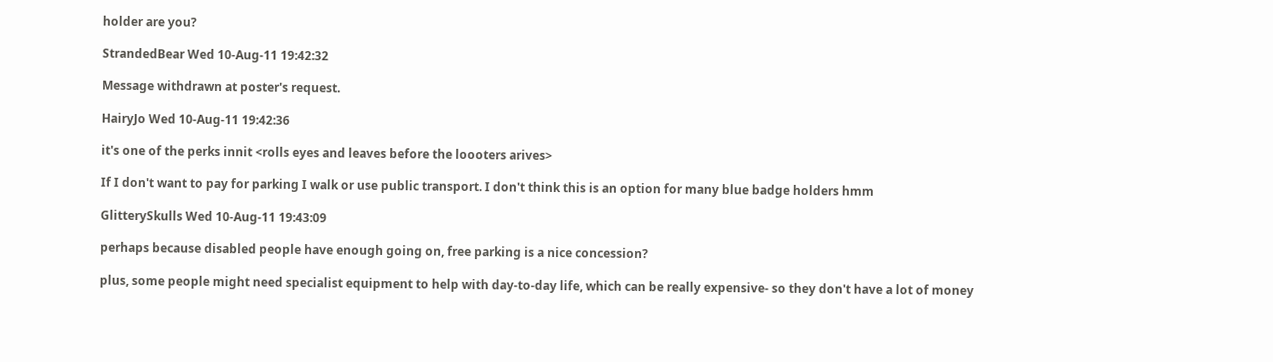holder are you?

StrandedBear Wed 10-Aug-11 19:42:32

Message withdrawn at poster's request.

HairyJo Wed 10-Aug-11 19:42:36

it's one of the perks innit <rolls eyes and leaves before the loooters arives>

If I don't want to pay for parking I walk or use public transport. I don't think this is an option for many blue badge holders hmm

GlitterySkulls Wed 10-Aug-11 19:43:09

perhaps because disabled people have enough going on, free parking is a nice concession?

plus, some people might need specialist equipment to help with day-to-day life, which can be really expensive- so they don't have a lot of money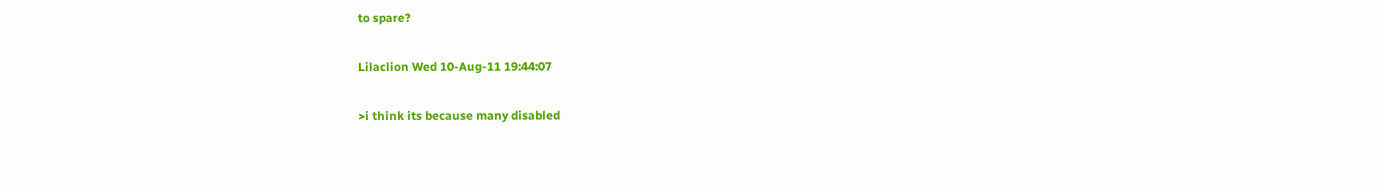to spare?

Lilaclion Wed 10-Aug-11 19:44:07

>i think its because many disabled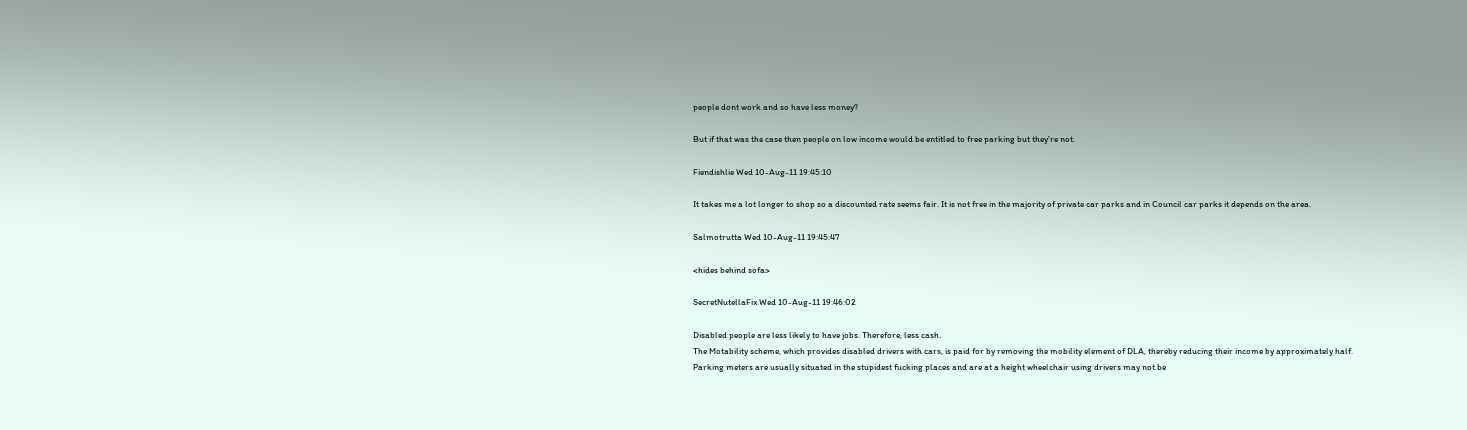people dont work and so have less money?

But if that was the case then people on low income would be entitled to free parking but they're not.

Fiendishlie Wed 10-Aug-11 19:45:10

It takes me a lot longer to shop so a discounted rate seems fair. It is not free in the majority of private car parks and in Council car parks it depends on the area.

Salmotrutta Wed 10-Aug-11 19:45:47

<hides behind sofa>

SecretNutellaFix Wed 10-Aug-11 19:46:02

Disabled people are less likely to have jobs. Therefore, less cash.
The Motability scheme, which provides disabled drivers with cars, is paid for by removing the mobility element of DLA, thereby reducing their income by approximately half.
Parking meters are usually situated in the stupidest fucking places and are at a height wheelchair using drivers may not be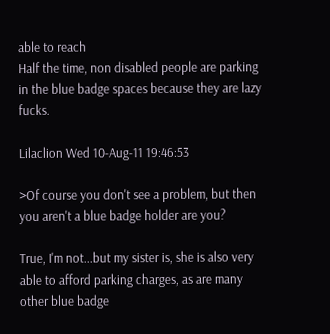able to reach
Half the time, non disabled people are parking in the blue badge spaces because they are lazy fucks.

Lilaclion Wed 10-Aug-11 19:46:53

>Of course you don't see a problem, but then you aren't a blue badge holder are you?

True, I'm not...but my sister is, she is also very able to afford parking charges, as are many other blue badge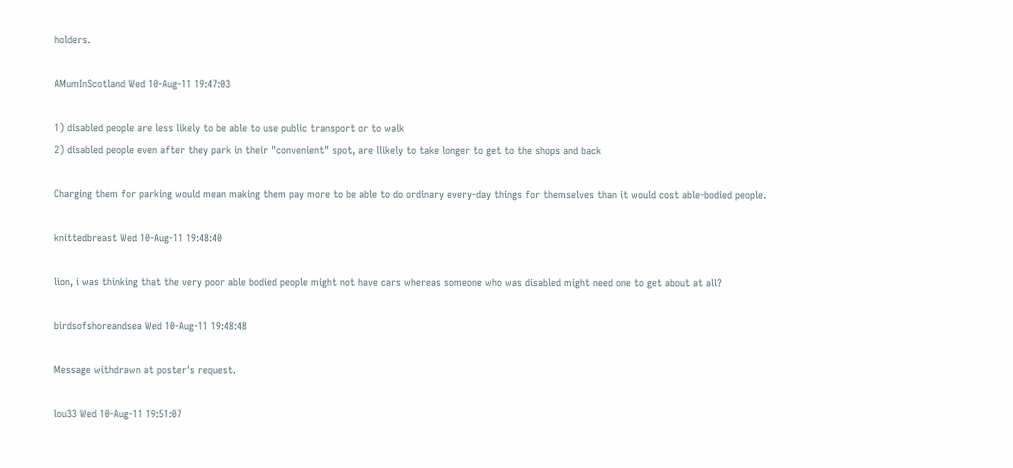holders.

AMumInScotland Wed 10-Aug-11 19:47:03

1) disabled people are less likely to be able to use public transport or to walk
2) disabled people even after they park in their "convenient" spot, are llikely to take longer to get to the shops and back

Charging them for parking would mean making them pay more to be able to do ordinary every-day things for themselves than it would cost able-bodied people.

knittedbreast Wed 10-Aug-11 19:48:40

lion, i was thinking that the very poor able bodied people might not have cars whereas someone who was disabled might need one to get about at all?

birdsofshoreandsea Wed 10-Aug-11 19:48:48

Message withdrawn at poster's request.

lou33 Wed 10-Aug-11 19:51:07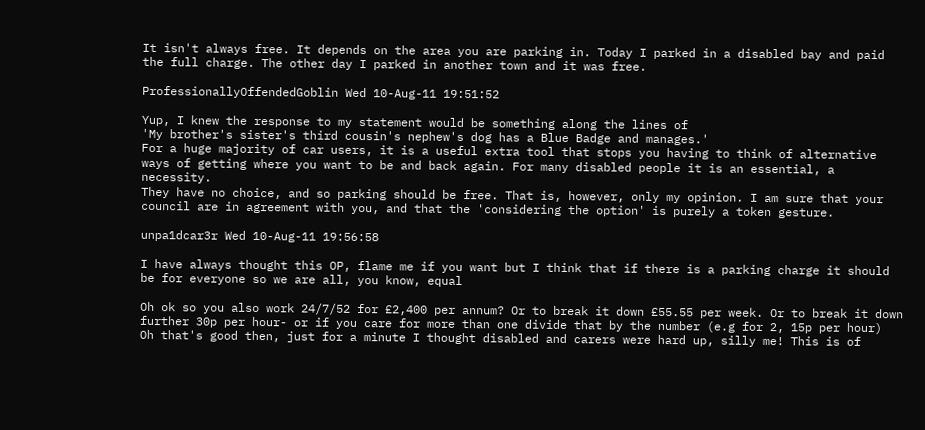It isn't always free. It depends on the area you are parking in. Today I parked in a disabled bay and paid the full charge. The other day I parked in another town and it was free.

ProfessionallyOffendedGoblin Wed 10-Aug-11 19:51:52

Yup, I knew the response to my statement would be something along the lines of
'My brother's sister's third cousin's nephew's dog has a Blue Badge and manages.'
For a huge majority of car users, it is a useful extra tool that stops you having to think of alternative ways of getting where you want to be and back again. For many disabled people it is an essential, a necessity.
They have no choice, and so parking should be free. That is, however, only my opinion. I am sure that your council are in agreement with you, and that the 'considering the option' is purely a token gesture.

unpa1dcar3r Wed 10-Aug-11 19:56:58

I have always thought this OP, flame me if you want but I think that if there is a parking charge it should be for everyone so we are all, you know, equal

Oh ok so you also work 24/7/52 for £2,400 per annum? Or to break it down £55.55 per week. Or to break it down further 30p per hour- or if you care for more than one divide that by the number (e.g for 2, 15p per hour)
Oh that's good then, just for a minute I thought disabled and carers were hard up, silly me! This is of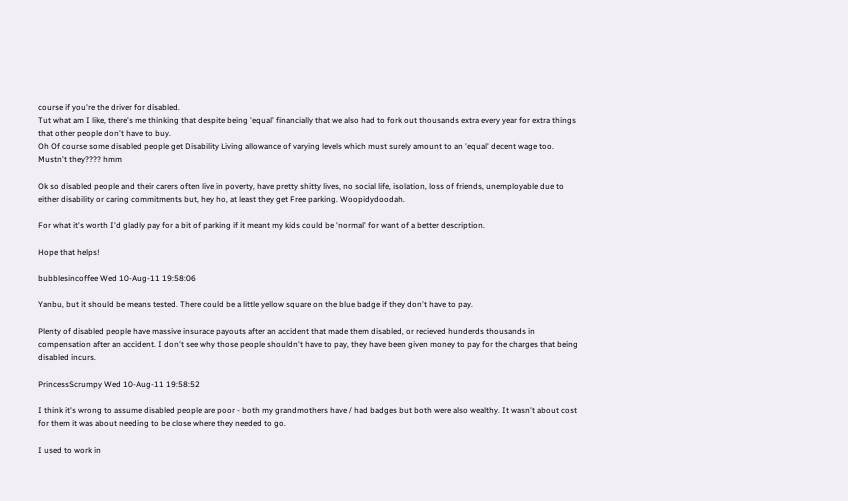course if you're the driver for disabled.
Tut what am I like, there's me thinking that despite being 'equal' financially that we also had to fork out thousands extra every year for extra things that other people don't have to buy.
Oh Of course some disabled people get Disability Living allowance of varying levels which must surely amount to an 'equal' decent wage too.
Mustn't they???? hmm

Ok so disabled people and their carers often live in poverty, have pretty shitty lives, no social life, isolation, loss of friends, unemployable due to either disability or caring commitments but, hey ho, at least they get Free parking. Woopidydoodah.

For what it's worth I'd gladly pay for a bit of parking if it meant my kids could be 'normal' for want of a better description.

Hope that helps!

bubblesincoffee Wed 10-Aug-11 19:58:06

Yanbu, but it should be means tested. There could be a little yellow square on the blue badge if they don't have to pay.

Plenty of disabled people have massive insurace payouts after an accident that made them disabled, or recieved hunderds thousands in compensation after an accident. I don't see why those people shouldn't have to pay, they have been given money to pay for the charges that being disabled incurs.

PrincessScrumpy Wed 10-Aug-11 19:58:52

I think it's wrong to assume disabled people are poor - both my grandmothers have / had badges but both were also wealthy. It wasn't about cost for them it was about needing to be close where they needed to go.

I used to work in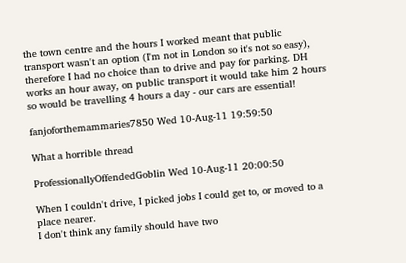the town centre and the hours I worked meant that public transport wasn't an option (I'm not in London so it's not so easy), therefore I had no choice than to drive and pay for parking. DH works an hour away, on public transport it would take him 2 hours so would be travelling 4 hours a day - our cars are essential!

fanjoforthemammaries7850 Wed 10-Aug-11 19:59:50

What a horrible thread

ProfessionallyOffendedGoblin Wed 10-Aug-11 20:00:50

When I couldn't drive, I picked jobs I could get to, or moved to a place nearer.
I don't think any family should have two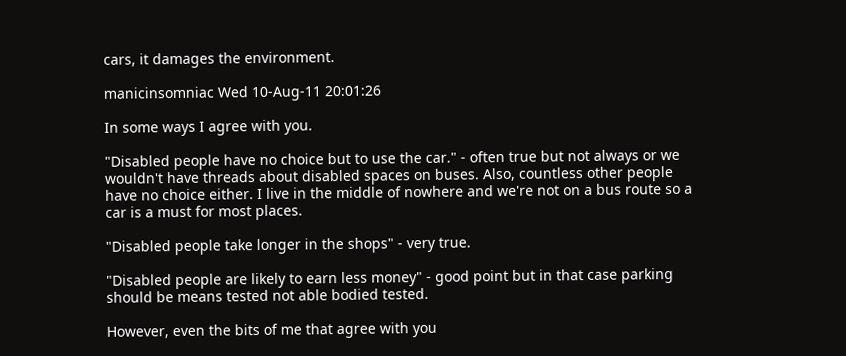cars, it damages the environment.

manicinsomniac Wed 10-Aug-11 20:01:26

In some ways I agree with you.

"Disabled people have no choice but to use the car." - often true but not always or we wouldn't have threads about disabled spaces on buses. Also, countless other people have no choice either. I live in the middle of nowhere and we're not on a bus route so a car is a must for most places.

"Disabled people take longer in the shops" - very true.

"Disabled people are likely to earn less money" - good point but in that case parking should be means tested not able bodied tested.

However, even the bits of me that agree with you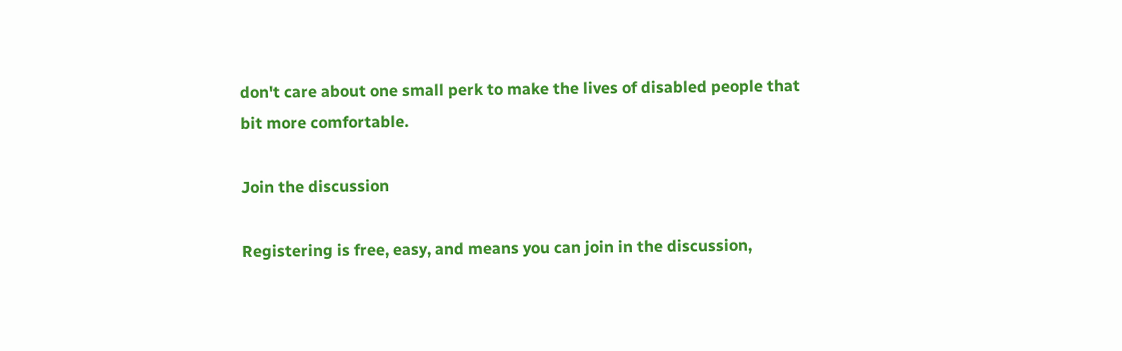don't care about one small perk to make the lives of disabled people that bit more comfortable.

Join the discussion

Registering is free, easy, and means you can join in the discussion,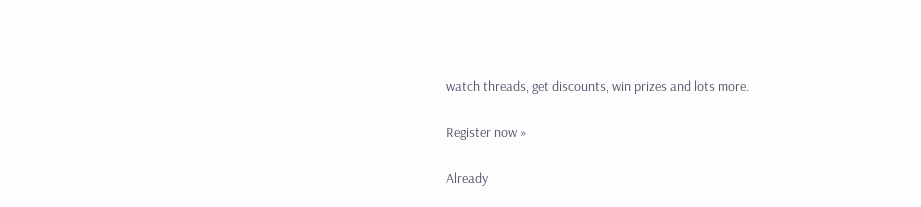watch threads, get discounts, win prizes and lots more.

Register now »

Already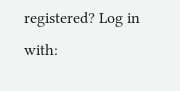registered? Log in with: